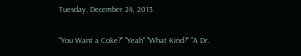Tuesday, December 24, 2013

"You Want a Coke?" "Yeah" "What Kind?" "A Dr.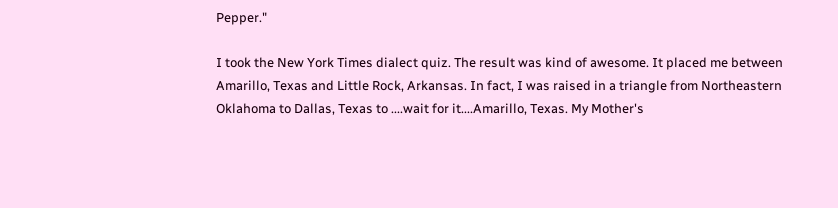Pepper."

I took the New York Times dialect quiz. The result was kind of awesome. It placed me between Amarillo, Texas and Little Rock, Arkansas. In fact, I was raised in a triangle from Northeastern Oklahoma to Dallas, Texas to ....wait for it....Amarillo, Texas. My Mother's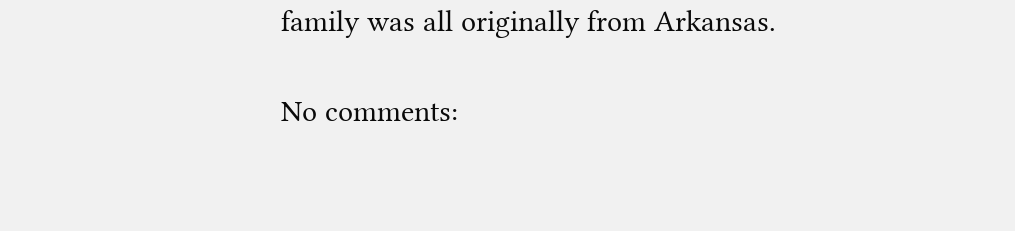family was all originally from Arkansas.

No comments: